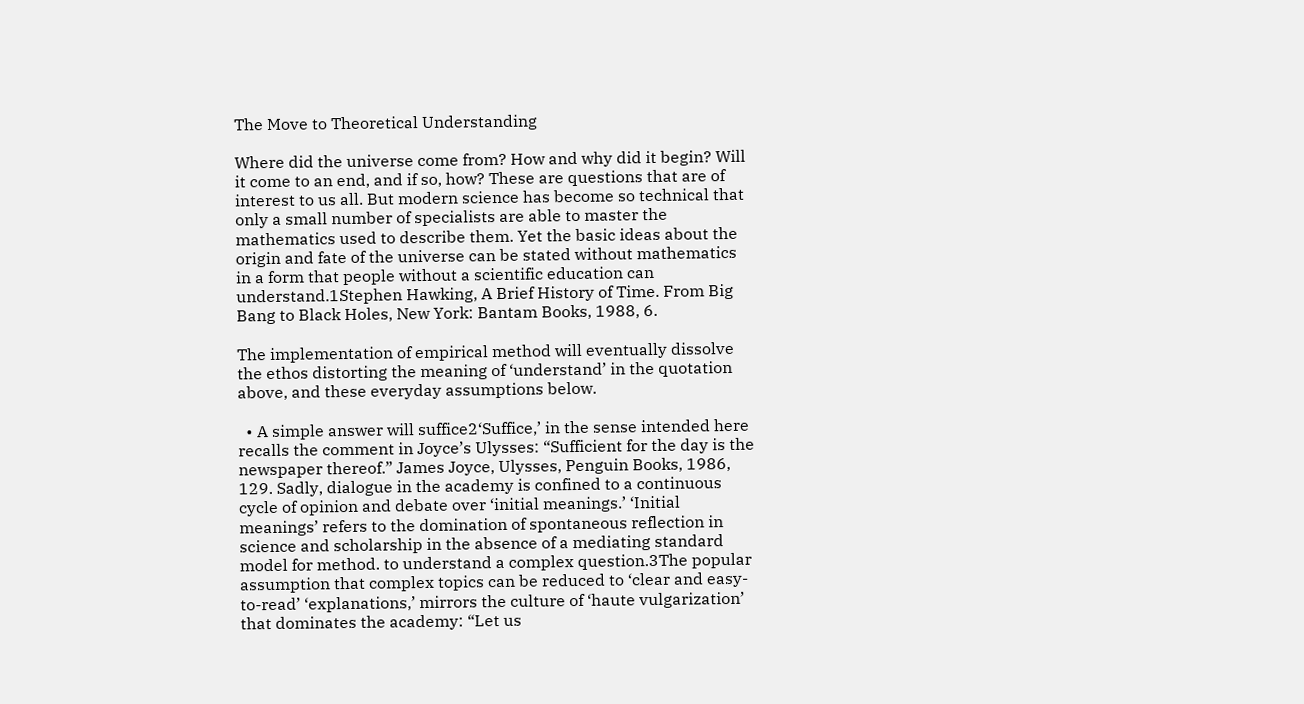The Move to Theoretical Understanding

Where did the universe come from? How and why did it begin? Will it come to an end, and if so, how? These are questions that are of interest to us all. But modern science has become so technical that only a small number of specialists are able to master the mathematics used to describe them. Yet the basic ideas about the origin and fate of the universe can be stated without mathematics in a form that people without a scientific education can understand.1Stephen Hawking, A Brief History of Time. From Big Bang to Black Holes, New York: Bantam Books, 1988, 6.

The implementation of empirical method will eventually dissolve the ethos distorting the meaning of ‘understand’ in the quotation above, and these everyday assumptions below.

  • A simple answer will suffice2‘Suffice,’ in the sense intended here recalls the comment in Joyce’s Ulysses: “Sufficient for the day is the newspaper thereof.” James Joyce, Ulysses, Penguin Books, 1986, 129. Sadly, dialogue in the academy is confined to a continuous cycle of opinion and debate over ‘initial meanings.’ ‘Initial meanings’ refers to the domination of spontaneous reflection in science and scholarship in the absence of a mediating standard model for method. to understand a complex question.3The popular assumption that complex topics can be reduced to ‘clear and easy-to-read’ ‘explanations,’ mirrors the culture of ‘haute vulgarization’ that dominates the academy: “Let us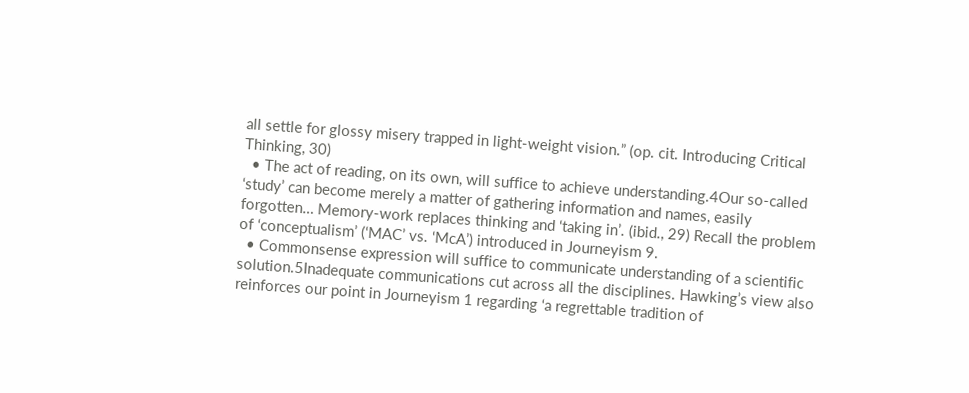all settle for glossy misery trapped in light-weight vision.” (op. cit. Introducing Critical Thinking, 30)
  • The act of reading, on its own, will suffice to achieve understanding.4Our so-called ‘study’ can become merely a matter of gathering information and names, easily forgotten… Memory-work replaces thinking and ‘taking in’. (ibid., 29) Recall the problem of ‘conceptualism’ (‘MAC’ vs. ‘McA’) introduced in Journeyism 9.
  • Commonsense expression will suffice to communicate understanding of a scientific solution.5Inadequate communications cut across all the disciplines. Hawking’s view also reinforces our point in Journeyism 1 regarding ‘a regrettable tradition of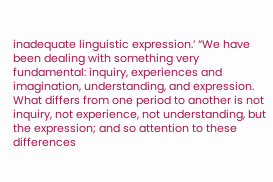inadequate linguistic expression.’ “We have been dealing with something very fundamental: inquiry, experiences and imagination, understanding, and expression. What differs from one period to another is not inquiry, not experience, not understanding, but the expression; and so attention to these differences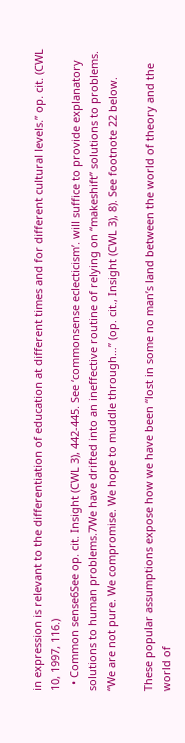in expression is relevant to the differentiation of education at different times and for different cultural levels.” op. cit. (CWL 10, 1997, 116.)
  • Common sense6See op. cit. Insight (CWL 3), 442-445. See ‘commonsense eclecticism’. will suffice to provide explanatory solutions to human problems.7We have drifted into an ineffective routine of relying on “makeshift” solutions to problems. “We are not pure. We compromise. We hope to muddle through…” (op. cit., Insight (CWL 3), 8). See footnote 22 below.

These popular assumptions expose how we have been “lost in some no man’s land between the world of theory and the world of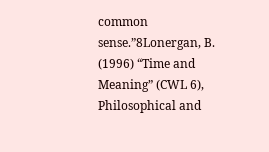common sense.”8Lonergan, B. (1996) “Time and Meaning” (CWL 6), Philosophical and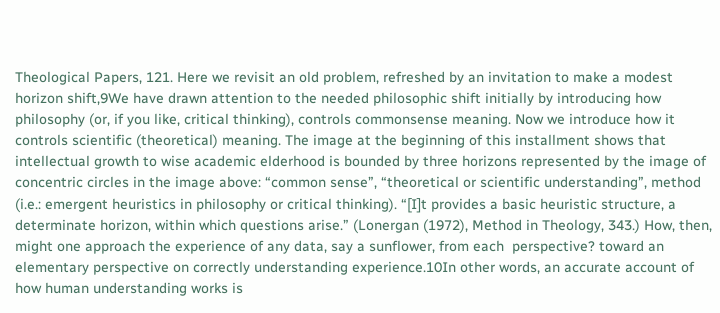Theological Papers, 121. Here we revisit an old problem, refreshed by an invitation to make a modest horizon shift,9We have drawn attention to the needed philosophic shift initially by introducing how philosophy (or, if you like, critical thinking), controls commonsense meaning. Now we introduce how it controls scientific (theoretical) meaning. The image at the beginning of this installment shows that intellectual growth to wise academic elderhood is bounded by three horizons represented by the image of concentric circles in the image above: “common sense”, “theoretical or scientific understanding”, method (i.e.: emergent heuristics in philosophy or critical thinking). “[I]t provides a basic heuristic structure, a determinate horizon, within which questions arise.” (Lonergan (1972), Method in Theology, 343.) How, then, might one approach the experience of any data, say a sunflower, from each  perspective? toward an elementary perspective on correctly understanding experience.10In other words, an accurate account of how human understanding works is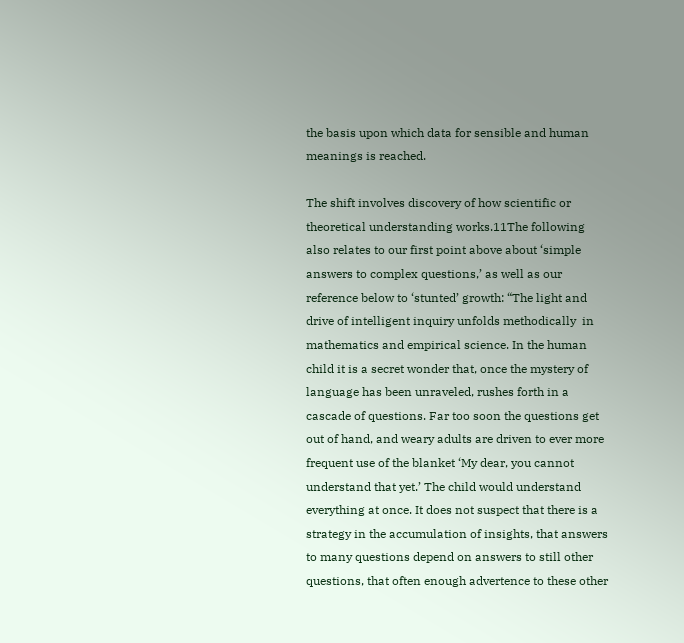the basis upon which data for sensible and human meanings is reached.

The shift involves discovery of how scientific or theoretical understanding works.11The following also relates to our first point above about ‘simple answers to complex questions,’ as well as our reference below to ‘stunted’ growth: “The light and drive of intelligent inquiry unfolds methodically  in mathematics and empirical science. In the human child it is a secret wonder that, once the mystery of language has been unraveled, rushes forth in a cascade of questions. Far too soon the questions get out of hand, and weary adults are driven to ever more frequent use of the blanket ‘My dear, you cannot understand that yet.’ The child would understand everything at once. It does not suspect that there is a strategy in the accumulation of insights, that answers to many questions depend on answers to still other questions, that often enough advertence to these other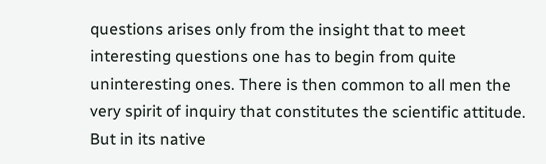questions arises only from the insight that to meet interesting questions one has to begin from quite uninteresting ones. There is then common to all men the very spirit of inquiry that constitutes the scientific attitude. But in its native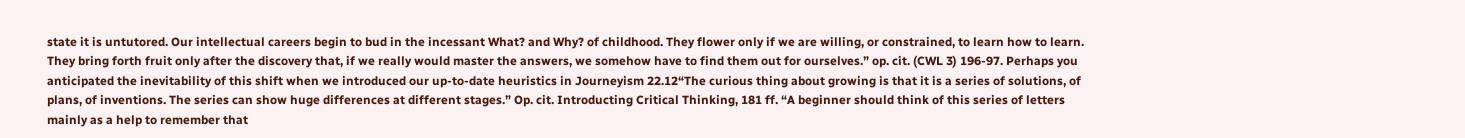state it is untutored. Our intellectual careers begin to bud in the incessant What? and Why? of childhood. They flower only if we are willing, or constrained, to learn how to learn. They bring forth fruit only after the discovery that, if we really would master the answers, we somehow have to find them out for ourselves.” op. cit. (CWL 3) 196-97. Perhaps you anticipated the inevitability of this shift when we introduced our up-to-date heuristics in Journeyism 22.12“The curious thing about growing is that it is a series of solutions, of plans, of inventions. The series can show huge differences at different stages.” Op. cit. Introducting Critical Thinking, 181 ff. “A beginner should think of this series of letters mainly as a help to remember that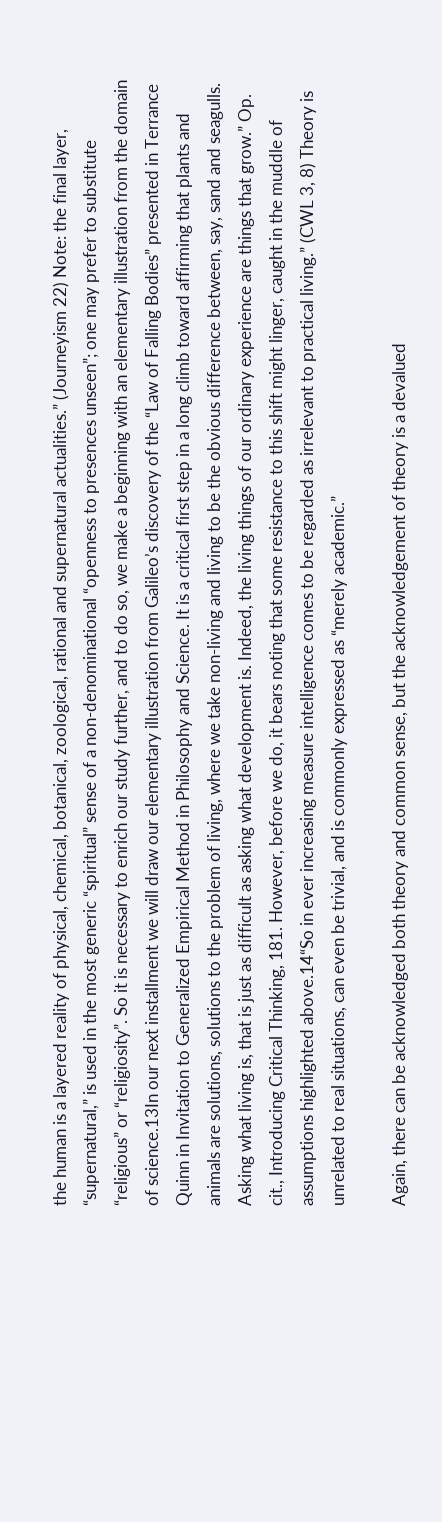the human is a layered reality of physical, chemical, botanical, zoological, rational and supernatural actualities.” (Journeyism 22) Note: the final layer, “supernatural,” is used in the most generic “spiritual” sense of a non-denominational “openness to presences unseen”; one may prefer to substitute “religious” or “religiosity”. So it is necessary to enrich our study further, and to do so, we make a beginning with an elementary illustration from the domain of science.13In our next installment we will draw our elementary illustration from Galileo’s discovery of the “Law of Falling Bodies” presented in Terrance Quinn in Invitation to Generalized Empirical Method in Philosophy and Science. It is a critical first step in a long climb toward affirming that plants and animals are solutions, solutions to the problem of living, where we take non-living and living to be the obvious difference between, say, sand and seagulls. Asking what living is, that is just as difficult as asking what development is. Indeed, the living things of our ordinary experience are things that grow.” Op. cit., Introducing Critical Thinking, 181. However, before we do, it bears noting that some resistance to this shift might linger, caught in the muddle of assumptions highlighted above.14“So in ever increasing measure intelligence comes to be regarded as irrelevant to practical living.” (CWL 3, 8) Theory is unrelated to real situations, can even be trivial, and is commonly expressed as “merely academic.”

Again, there can be acknowledged both theory and common sense, but the acknowledgement of theory is a devalued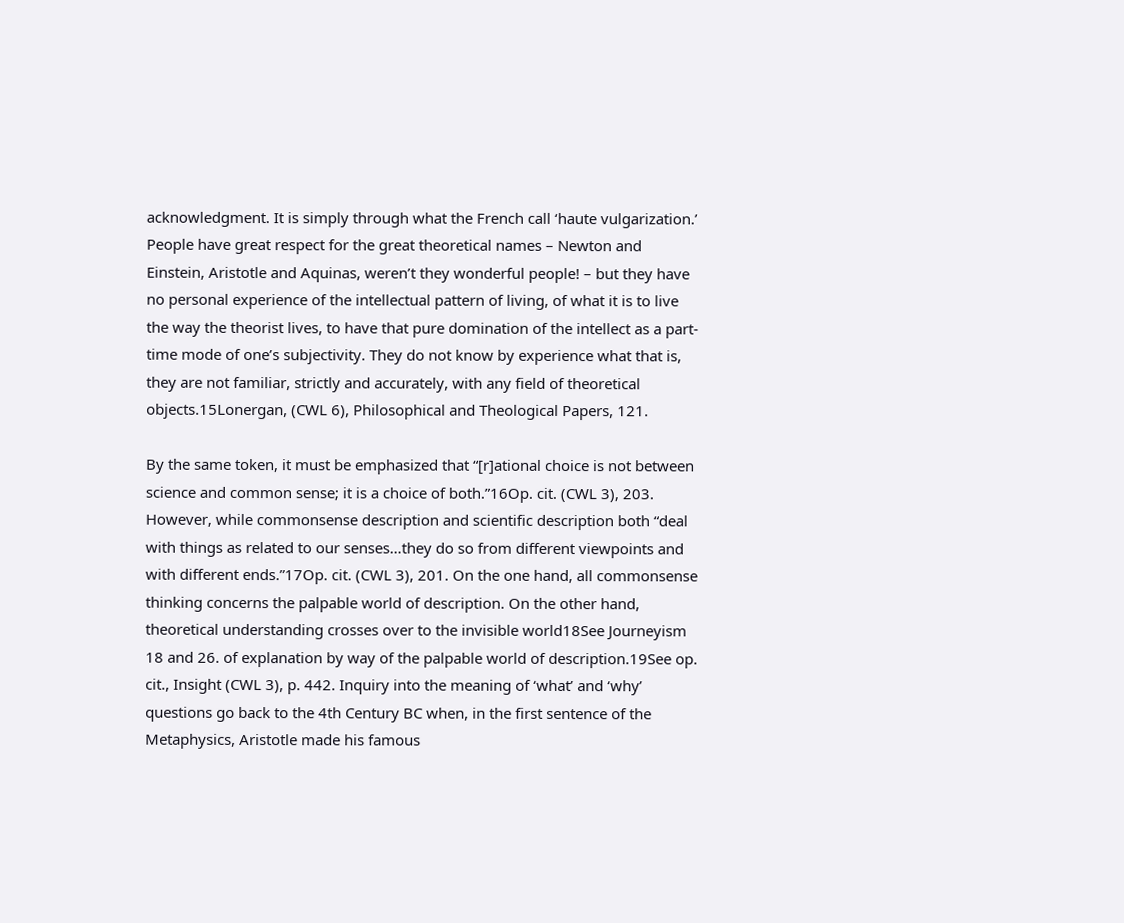acknowledgment. It is simply through what the French call ‘haute vulgarization.’ People have great respect for the great theoretical names – Newton and Einstein, Aristotle and Aquinas, weren’t they wonderful people! – but they have no personal experience of the intellectual pattern of living, of what it is to live the way the theorist lives, to have that pure domination of the intellect as a part-time mode of one’s subjectivity. They do not know by experience what that is, they are not familiar, strictly and accurately, with any field of theoretical objects.15Lonergan, (CWL 6), Philosophical and Theological Papers, 121.

By the same token, it must be emphasized that “[r]ational choice is not between science and common sense; it is a choice of both.”16Op. cit. (CWL 3), 203. However, while commonsense description and scientific description both “deal with things as related to our senses…they do so from different viewpoints and with different ends.”17Op. cit. (CWL 3), 201. On the one hand, all commonsense thinking concerns the palpable world of description. On the other hand, theoretical understanding crosses over to the invisible world18See Journeyism 18 and 26. of explanation by way of the palpable world of description.19See op. cit., Insight (CWL 3), p. 442. Inquiry into the meaning of ‘what’ and ‘why’ questions go back to the 4th Century BC when, in the first sentence of the Metaphysics, Aristotle made his famous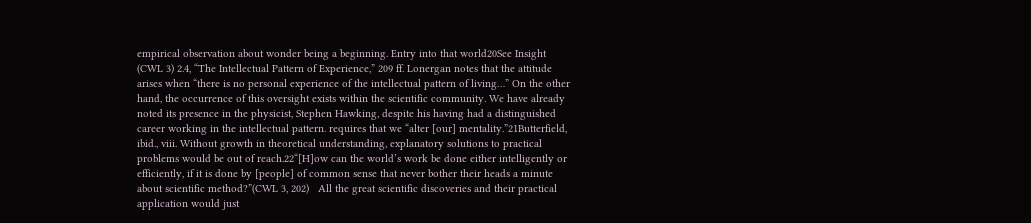empirical observation about wonder being a beginning. Entry into that world20See Insight (CWL 3) 2.4, “The Intellectual Pattern of Experience,” 209 ff. Lonergan notes that the attitude arises when “there is no personal experience of the intellectual pattern of living…” On the other hand, the occurrence of this oversight exists within the scientific community. We have already noted its presence in the physicist, Stephen Hawking, despite his having had a distinguished career working in the intellectual pattern. requires that we “alter [our] mentality.”21Butterfield, ibid., viii. Without growth in theoretical understanding, explanatory solutions to practical problems would be out of reach.22“[H]ow can the world’s work be done either intelligently or efficiently, if it is done by [people] of common sense that never bother their heads a minute about scientific method?”(CWL 3, 202)   All the great scientific discoveries and their practical application would just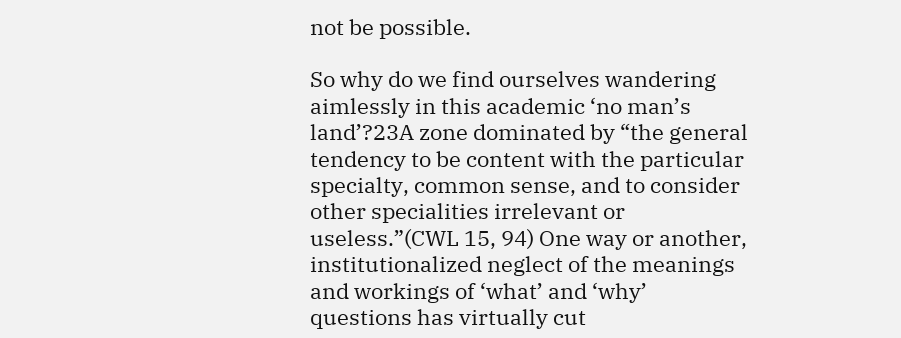not be possible.

So why do we find ourselves wandering aimlessly in this academic ‘no man’s land’?23A zone dominated by “the general tendency to be content with the particular specialty, common sense, and to consider other specialities irrelevant or useless.”(CWL 15, 94) One way or another, institutionalized neglect of the meanings and workings of ‘what’ and ‘why’ questions has virtually cut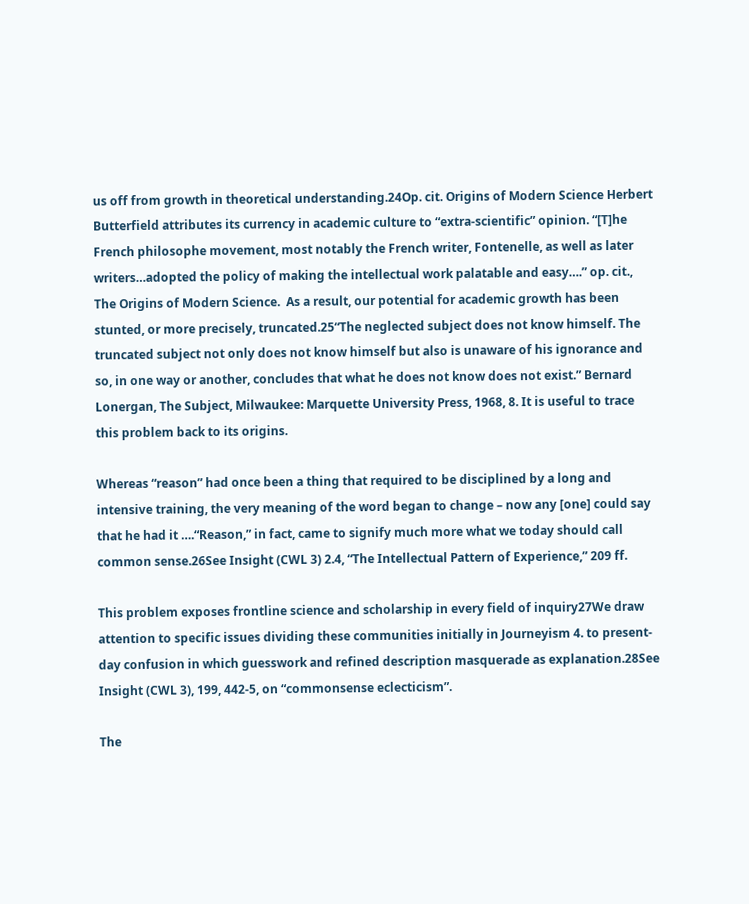us off from growth in theoretical understanding.24Op. cit. Origins of Modern Science Herbert Butterfield attributes its currency in academic culture to “extra-scientific” opinion. “[T]he French philosophe movement, most notably the French writer, Fontenelle, as well as later writers…adopted the policy of making the intellectual work palatable and easy….” op. cit., The Origins of Modern Science.  As a result, our potential for academic growth has been stunted, or more precisely, truncated.25“The neglected subject does not know himself. The truncated subject not only does not know himself but also is unaware of his ignorance and so, in one way or another, concludes that what he does not know does not exist.” Bernard Lonergan, The Subject, Milwaukee: Marquette University Press, 1968, 8. It is useful to trace this problem back to its origins.

Whereas “reason” had once been a thing that required to be disciplined by a long and intensive training, the very meaning of the word began to change – now any [one] could say that he had it ….“Reason,” in fact, came to signify much more what we today should call common sense.26See Insight (CWL 3) 2.4, “The Intellectual Pattern of Experience,” 209 ff.

This problem exposes frontline science and scholarship in every field of inquiry27We draw attention to specific issues dividing these communities initially in Journeyism 4. to present-day confusion in which guesswork and refined description masquerade as explanation.28See Insight (CWL 3), 199, 442-5, on “commonsense eclecticism”.

The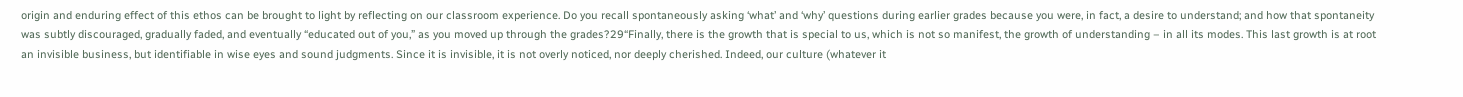origin and enduring effect of this ethos can be brought to light by reflecting on our classroom experience. Do you recall spontaneously asking ‘what’ and ‘why’ questions during earlier grades because you were, in fact, a desire to understand; and how that spontaneity was subtly discouraged, gradually faded, and eventually “educated out of you,” as you moved up through the grades?29“Finally, there is the growth that is special to us, which is not so manifest, the growth of understanding – in all its modes. This last growth is at root an invisible business, but identifiable in wise eyes and sound judgments. Since it is invisible, it is not overly noticed, nor deeply cherished. Indeed, our culture (whatever it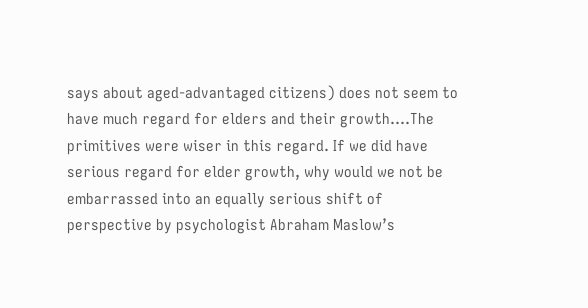says about aged-advantaged citizens) does not seem to have much regard for elders and their growth….The primitives were wiser in this regard. If we did have serious regard for elder growth, why would we not be embarrassed into an equally serious shift of perspective by psychologist Abraham Maslow’s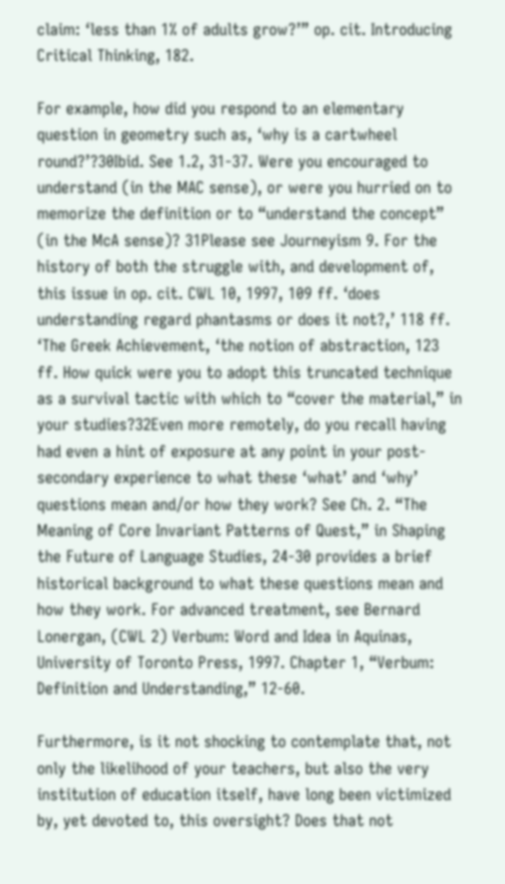claim: ‘less than 1% of adults grow?’” op. cit. Introducing Critical Thinking, 182.

For example, how did you respond to an elementary question in geometry such as, ‘why is a cartwheel round?’?30Ibid. See 1.2, 31-37. Were you encouraged to understand (in the MAC sense), or were you hurried on to memorize the definition or to “understand the concept” (in the McA sense)? 31Please see Journeyism 9. For the history of both the struggle with, and development of, this issue in op. cit. CWL 10, 1997, 109 ff. ‘does understanding regard phantasms or does it not?,’ 118 ff. ‘The Greek Achievement, ‘the notion of abstraction, 123 ff. How quick were you to adopt this truncated technique as a survival tactic with which to “cover the material,” in your studies?32Even more remotely, do you recall having had even a hint of exposure at any point in your post-secondary experience to what these ‘what’ and ‘why’ questions mean and/or how they work? See Ch. 2. “The Meaning of Core Invariant Patterns of Quest,” in Shaping the Future of Language Studies, 24-30 provides a brief historical background to what these questions mean and how they work. For advanced treatment, see Bernard Lonergan, (CWL 2) Verbum: Word and Idea in Aquinas, University of Toronto Press, 1997. Chapter 1, “Verbum: Definition and Understanding,” 12-60.

Furthermore, is it not shocking to contemplate that, not only the likelihood of your teachers, but also the very institution of education itself, have long been victimized by, yet devoted to, this oversight? Does that not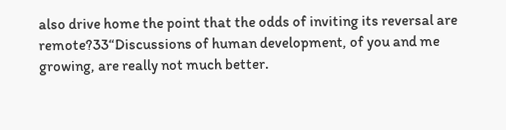also drive home the point that the odds of inviting its reversal are remote?33“Discussions of human development, of you and me growing, are really not much better.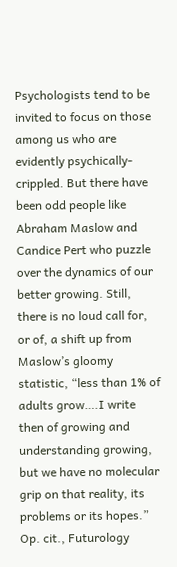Psychologists tend to be invited to focus on those among us who are evidently psychically-crippled. But there have been odd people like Abraham Maslow and Candice Pert who puzzle over the dynamics of our better growing. Still, there is no loud call for, or of, a shift up from Maslow’s gloomy statistic, “less than 1% of adults grow….I write then of growing and understanding growing, but we have no molecular grip on that reality, its problems or its hopes.” Op. cit., Futurology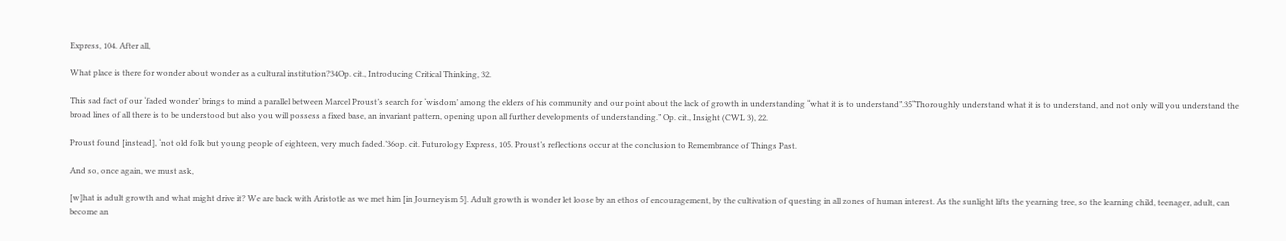Express, 104. After all,

What place is there for wonder about wonder as a cultural institution?34Op. cit., Introducing Critical Thinking, 32.

This sad fact of our ‘faded wonder’ brings to mind a parallel between Marcel Proust’s search for ‘wisdom’ among the elders of his community and our point about the lack of growth in understanding “what it is to understand”.35“Thoroughly understand what it is to understand, and not only will you understand the broad lines of all there is to be understood but also you will possess a fixed base, an invariant pattern, opening upon all further developments of understanding.” Op. cit., Insight (CWL 3), 22.

Proust found [instead], ‘not old folk but young people of eighteen, very much faded.’36op. cit. Futurology Express, 105. Proust’s reflections occur at the conclusion to Remembrance of Things Past.

And so, once again, we must ask,

[w]hat is adult growth and what might drive it? We are back with Aristotle as we met him [in Journeyism 5]. Adult growth is wonder let loose by an ethos of encouragement, by the cultivation of questing in all zones of human interest. As the sunlight lifts the yearning tree, so the learning child, teenager, adult, can become an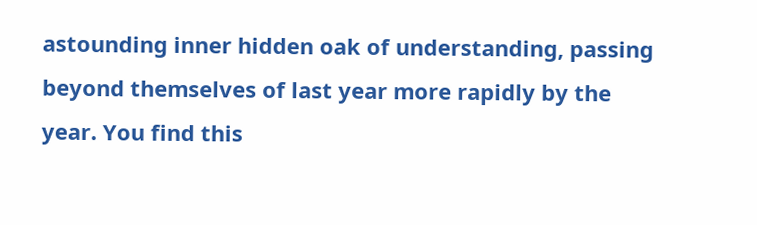astounding inner hidden oak of understanding, passing beyond themselves of last year more rapidly by the year. You find this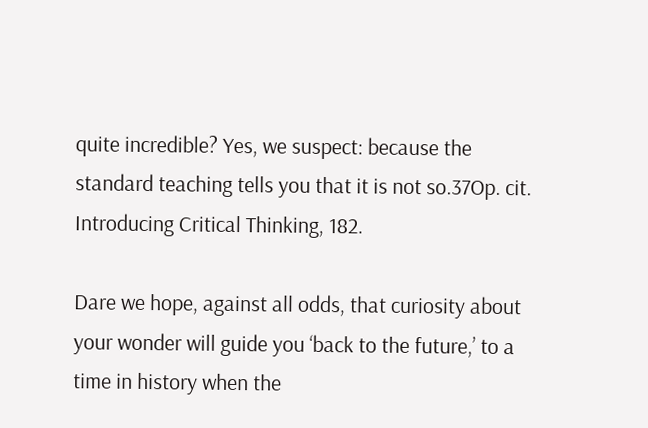quite incredible? Yes, we suspect: because the standard teaching tells you that it is not so.37Op. cit. Introducing Critical Thinking, 182.

Dare we hope, against all odds, that curiosity about your wonder will guide you ‘back to the future,’ to a time in history when the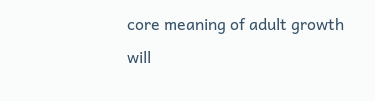core meaning of adult growth will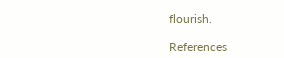flourish.

References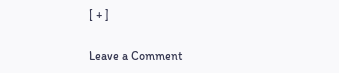[ + ]

Leave a Comment